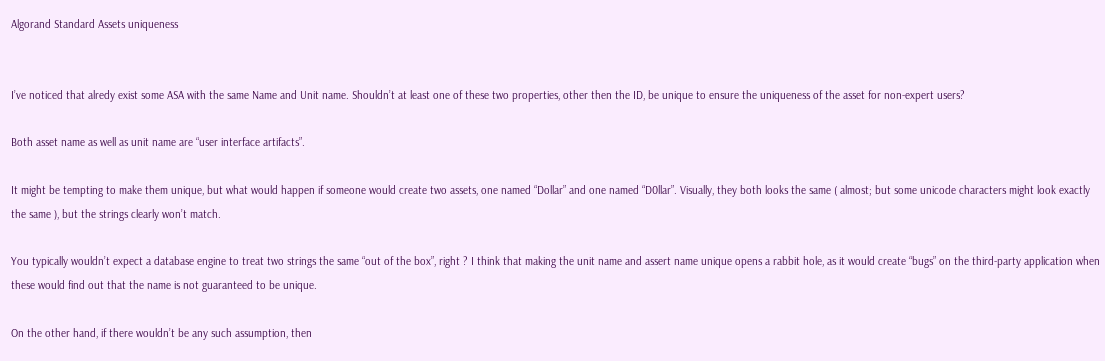Algorand Standard Assets uniqueness


I’ve noticed that alredy exist some ASA with the same Name and Unit name. Shouldn’t at least one of these two properties, other then the ID, be unique to ensure the uniqueness of the asset for non-expert users?

Both asset name as well as unit name are “user interface artifacts”.

It might be tempting to make them unique, but what would happen if someone would create two assets, one named “Dollar” and one named “D0llar”. Visually, they both looks the same ( almost; but some unicode characters might look exactly the same ), but the strings clearly won’t match.

You typically wouldn’t expect a database engine to treat two strings the same “out of the box”, right ? I think that making the unit name and assert name unique opens a rabbit hole, as it would create “bugs” on the third-party application when these would find out that the name is not guaranteed to be unique.

On the other hand, if there wouldn’t be any such assumption, then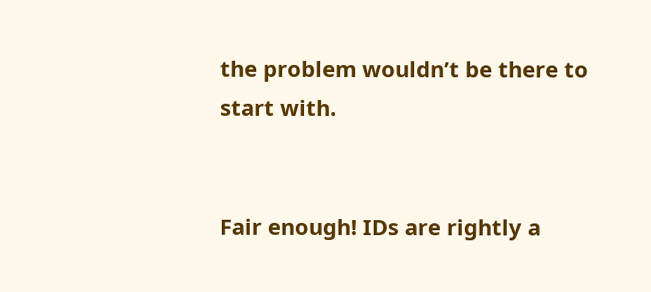the problem wouldn’t be there to start with.


Fair enough! IDs are rightly a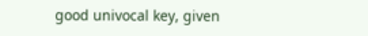good univocal key, given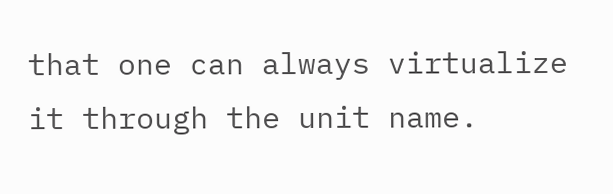that one can always virtualize it through the unit name.